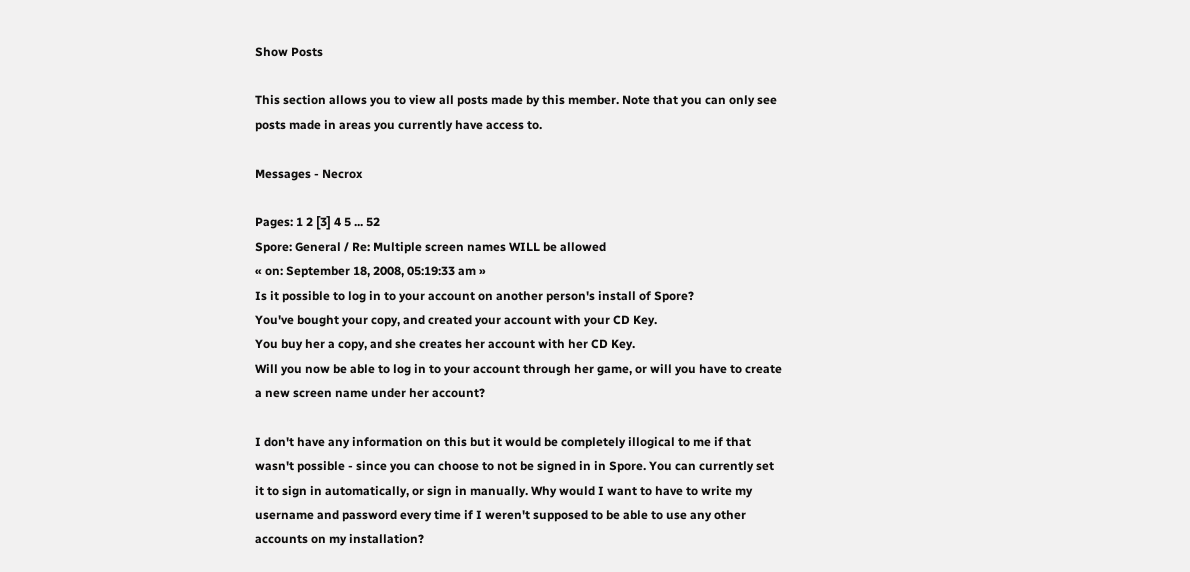Show Posts

This section allows you to view all posts made by this member. Note that you can only see posts made in areas you currently have access to.

Messages - Necrox

Pages: 1 2 [3] 4 5 ... 52
Spore: General / Re: Multiple screen names WILL be allowed
« on: September 18, 2008, 05:19:33 am »
Is it possible to log in to your account on another person's install of Spore?
You've bought your copy, and created your account with your CD Key.
You buy her a copy, and she creates her account with her CD Key.
Will you now be able to log in to your account through her game, or will you have to create a new screen name under her account?

I don't have any information on this but it would be completely illogical to me if that wasn't possible - since you can choose to not be signed in in Spore. You can currently set it to sign in automatically, or sign in manually. Why would I want to have to write my username and password every time if I weren't supposed to be able to use any other accounts on my installation?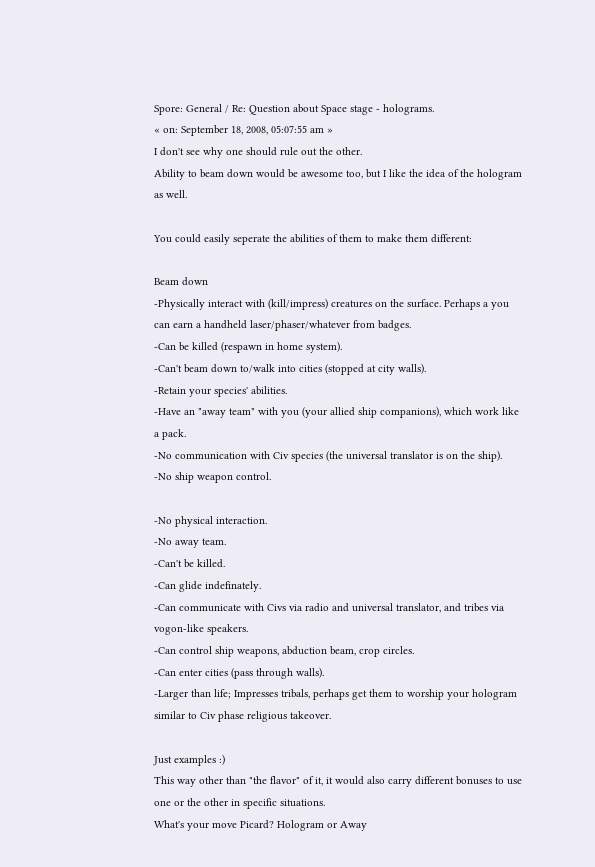Spore: General / Re: Question about Space stage - holograms.
« on: September 18, 2008, 05:07:55 am »
I don't see why one should rule out the other.
Ability to beam down would be awesome too, but I like the idea of the hologram as well.

You could easily seperate the abilities of them to make them different:

Beam down
-Physically interact with (kill/impress) creatures on the surface. Perhaps a you can earn a handheld laser/phaser/whatever from badges.
-Can be killed (respawn in home system).
-Can't beam down to/walk into cities (stopped at city walls).
-Retain your species' abilities.
-Have an "away team" with you (your allied ship companions), which work like a pack.
-No communication with Civ species (the universal translator is on the ship).
-No ship weapon control.

-No physical interaction.
-No away team.
-Can't be killed.
-Can glide indefinately.
-Can communicate with Civs via radio and universal translator, and tribes via vogon-like speakers.
-Can control ship weapons, abduction beam, crop circles.
-Can enter cities (pass through walls).
-Larger than life; Impresses tribals, perhaps get them to worship your hologram similar to Civ phase religious takeover.

Just examples :)
This way other than "the flavor" of it, it would also carry different bonuses to use one or the other in specific situations.
What's your move Picard? Hologram or Away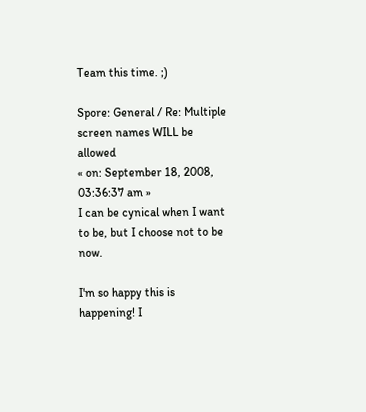Team this time. ;)

Spore: General / Re: Multiple screen names WILL be allowed
« on: September 18, 2008, 03:36:37 am »
I can be cynical when I want to be, but I choose not to be now.

I'm so happy this is happening! I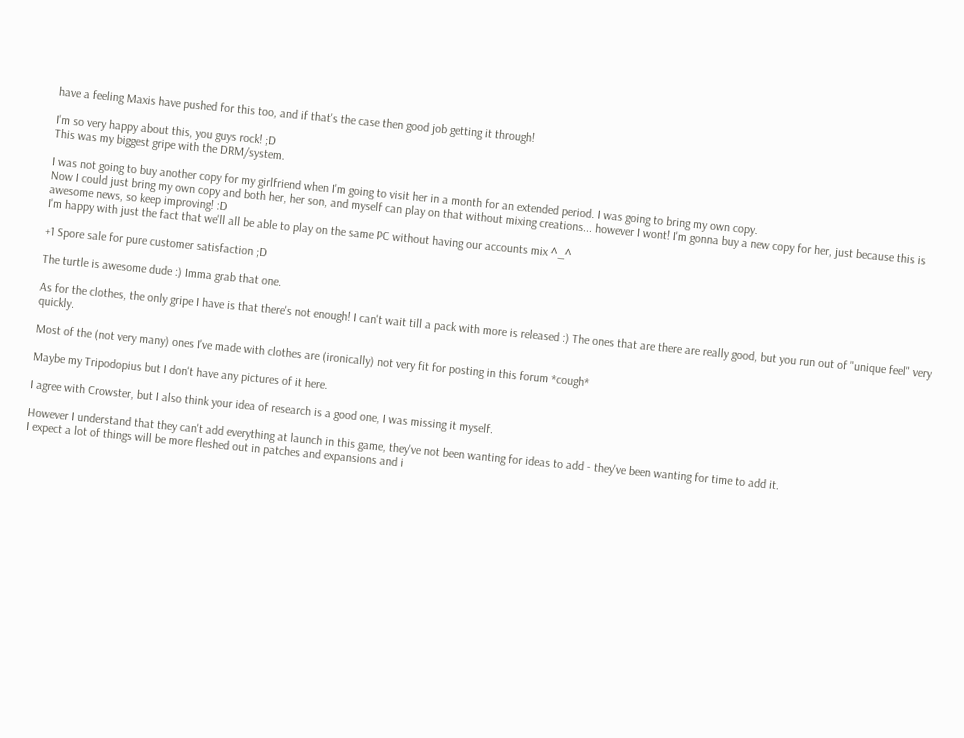have a feeling Maxis have pushed for this too, and if that's the case then good job getting it through!

I'm so very happy about this, you guys rock! ;D
This was my biggest gripe with the DRM/system.

I was not going to buy another copy for my girlfriend when I'm going to visit her in a month for an extended period. I was going to bring my own copy.
Now I could just bring my own copy and both her, her son, and myself can play on that without mixing creations... however I wont! I'm gonna buy a new copy for her, just because this is awesome news, so keep improving! :D
I'm happy with just the fact that we'll all be able to play on the same PC without having our accounts mix ^_^

+1 Spore sale for pure customer satisfaction ;D

The turtle is awesome dude :) Imma grab that one.

As for the clothes, the only gripe I have is that there's not enough! I can't wait till a pack with more is released :) The ones that are there are really good, but you run out of "unique feel" very quickly.

Most of the (not very many) ones I've made with clothes are (ironically) not very fit for posting in this forum *cough*

Maybe my Tripodopius but I don't have any pictures of it here.

I agree with Crowster, but I also think your idea of research is a good one, I was missing it myself.

However I understand that they can't add everything at launch in this game, they've not been wanting for ideas to add - they've been wanting for time to add it.
I expect a lot of things will be more fleshed out in patches and expansions and i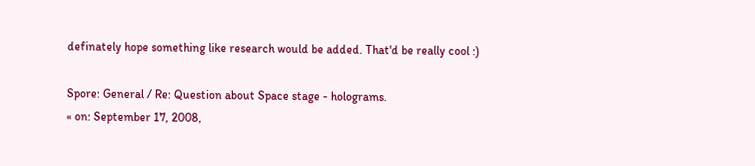definately hope something like research would be added. That'd be really cool :)

Spore: General / Re: Question about Space stage - holograms.
« on: September 17, 2008,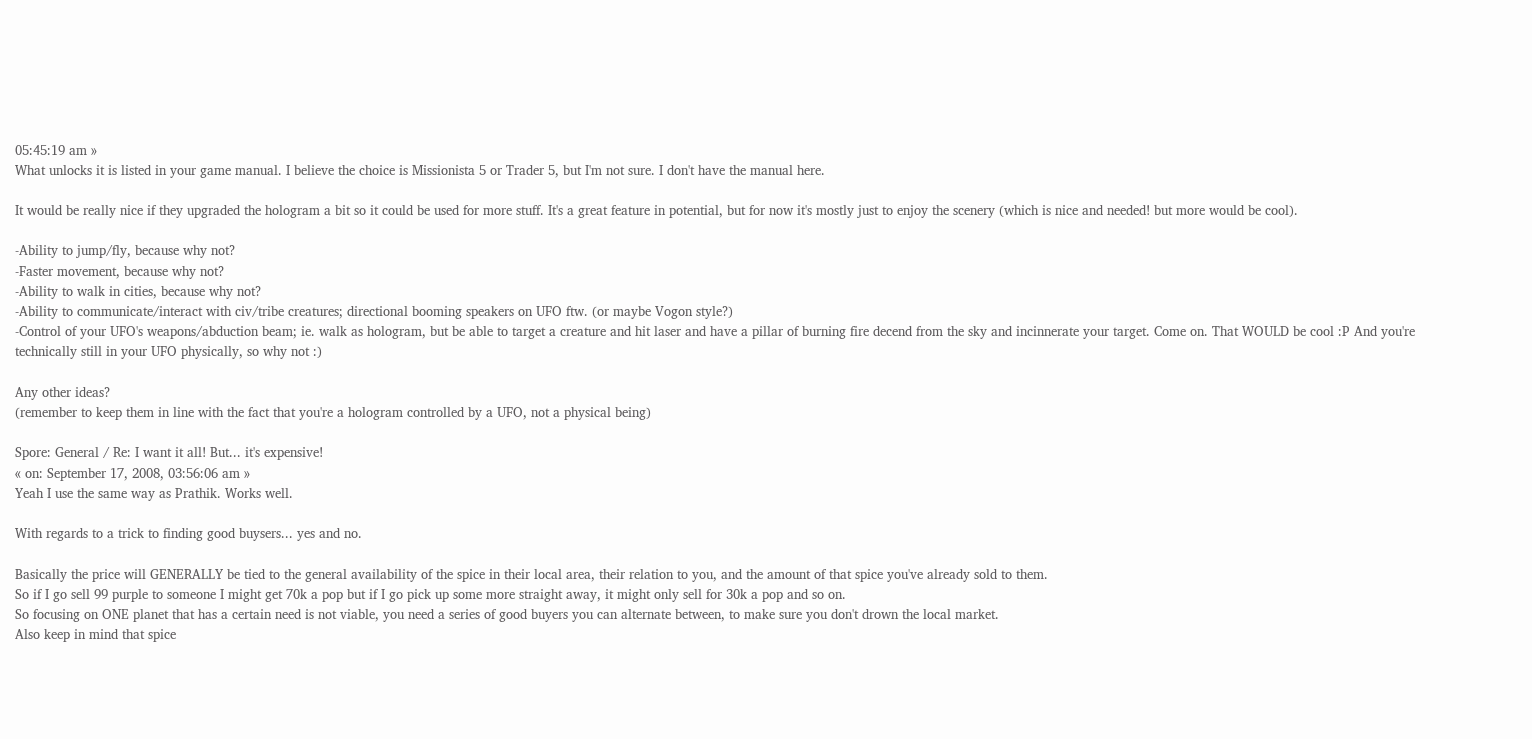05:45:19 am »
What unlocks it is listed in your game manual. I believe the choice is Missionista 5 or Trader 5, but I'm not sure. I don't have the manual here.

It would be really nice if they upgraded the hologram a bit so it could be used for more stuff. It's a great feature in potential, but for now it's mostly just to enjoy the scenery (which is nice and needed! but more would be cool).

-Ability to jump/fly, because why not?
-Faster movement, because why not?
-Ability to walk in cities, because why not?
-Ability to communicate/interact with civ/tribe creatures; directional booming speakers on UFO ftw. (or maybe Vogon style?)
-Control of your UFO's weapons/abduction beam; ie. walk as hologram, but be able to target a creature and hit laser and have a pillar of burning fire decend from the sky and incinnerate your target. Come on. That WOULD be cool :P And you're technically still in your UFO physically, so why not :)

Any other ideas?
(remember to keep them in line with the fact that you're a hologram controlled by a UFO, not a physical being)

Spore: General / Re: I want it all! But... it's expensive!
« on: September 17, 2008, 03:56:06 am »
Yeah I use the same way as Prathik. Works well.

With regards to a trick to finding good buysers... yes and no.

Basically the price will GENERALLY be tied to the general availability of the spice in their local area, their relation to you, and the amount of that spice you've already sold to them.
So if I go sell 99 purple to someone I might get 70k a pop but if I go pick up some more straight away, it might only sell for 30k a pop and so on.
So focusing on ONE planet that has a certain need is not viable, you need a series of good buyers you can alternate between, to make sure you don't drown the local market.
Also keep in mind that spice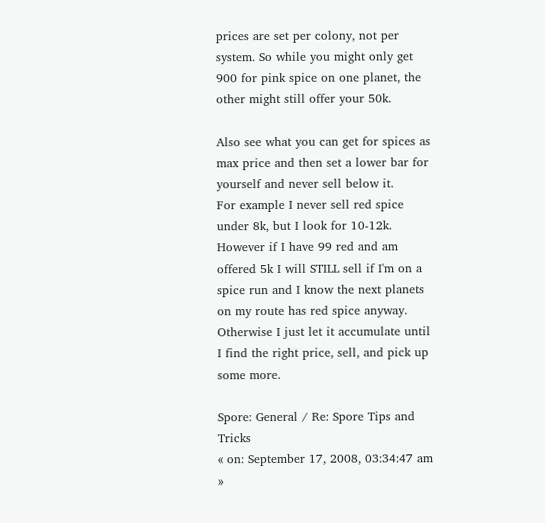prices are set per colony, not per system. So while you might only get 900 for pink spice on one planet, the other might still offer your 50k.

Also see what you can get for spices as max price and then set a lower bar for yourself and never sell below it.
For example I never sell red spice under 8k, but I look for 10-12k. However if I have 99 red and am offered 5k I will STILL sell if I'm on a spice run and I know the next planets on my route has red spice anyway.
Otherwise I just let it accumulate until I find the right price, sell, and pick up some more.

Spore: General / Re: Spore Tips and Tricks
« on: September 17, 2008, 03:34:47 am »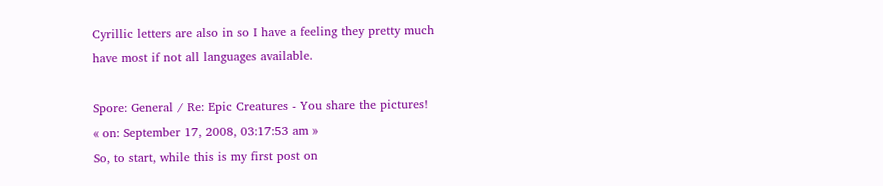Cyrillic letters are also in so I have a feeling they pretty much have most if not all languages available.

Spore: General / Re: Epic Creatures - You share the pictures!
« on: September 17, 2008, 03:17:53 am »
So, to start, while this is my first post on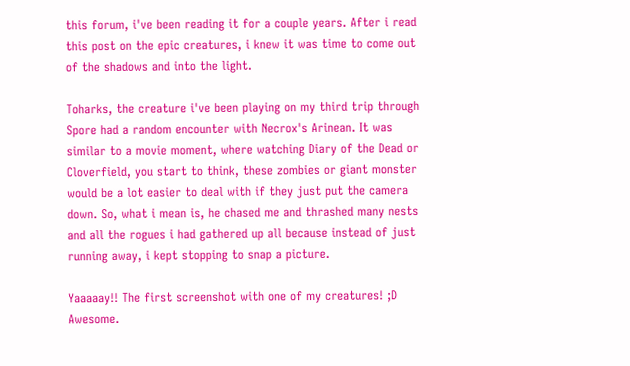this forum, i've been reading it for a couple years. After i read this post on the epic creatures, i knew it was time to come out of the shadows and into the light.

Toharks, the creature i've been playing on my third trip through Spore had a random encounter with Necrox's Arinean. It was similar to a movie moment, where watching Diary of the Dead or Cloverfield, you start to think, these zombies or giant monster would be a lot easier to deal with if they just put the camera down. So, what i mean is, he chased me and thrashed many nests and all the rogues i had gathered up all because instead of just running away, i kept stopping to snap a picture.

Yaaaaay!! The first screenshot with one of my creatures! ;D Awesome.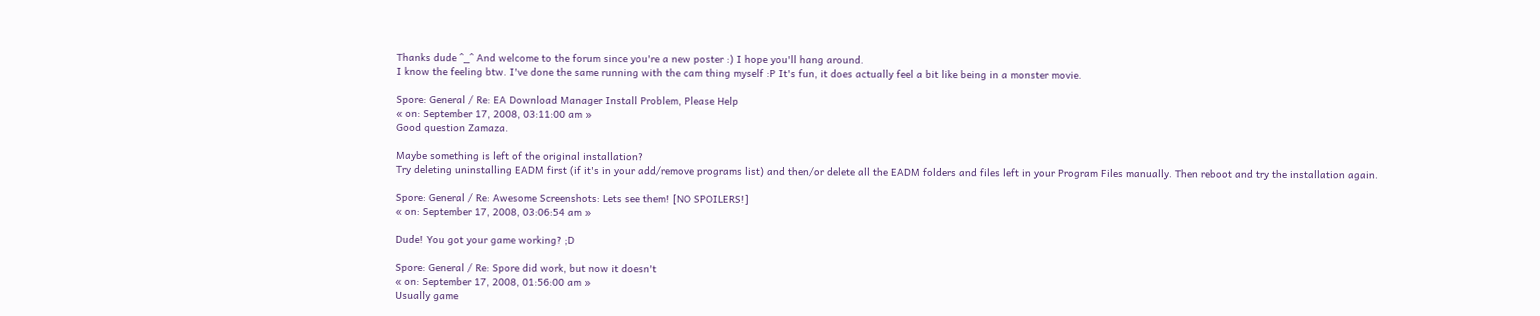Thanks dude ^_^ And welcome to the forum since you're a new poster :) I hope you'll hang around.
I know the feeling btw. I've done the same running with the cam thing myself :P It's fun, it does actually feel a bit like being in a monster movie.

Spore: General / Re: EA Download Manager Install Problem, Please Help
« on: September 17, 2008, 03:11:00 am »
Good question Zamaza.

Maybe something is left of the original installation?
Try deleting uninstalling EADM first (if it's in your add/remove programs list) and then/or delete all the EADM folders and files left in your Program Files manually. Then reboot and try the installation again.

Spore: General / Re: Awesome Screenshots: Lets see them! [NO SPOILERS!]
« on: September 17, 2008, 03:06:54 am »

Dude! You got your game working? ;D

Spore: General / Re: Spore did work, but now it doesn't
« on: September 17, 2008, 01:56:00 am »
Usually game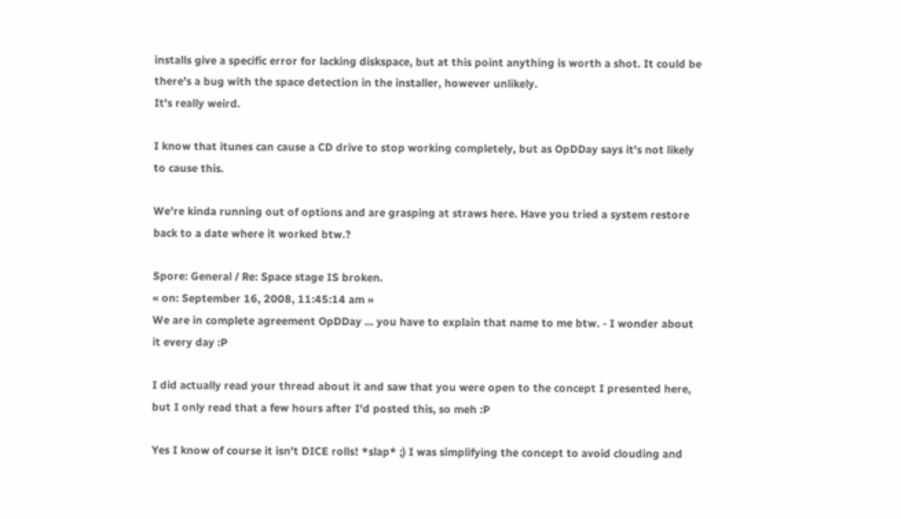installs give a specific error for lacking diskspace, but at this point anything is worth a shot. It could be there's a bug with the space detection in the installer, however unlikely.
It's really weird.

I know that itunes can cause a CD drive to stop working completely, but as OpDDay says it's not likely to cause this.

We're kinda running out of options and are grasping at straws here. Have you tried a system restore back to a date where it worked btw.?

Spore: General / Re: Space stage IS broken.
« on: September 16, 2008, 11:45:14 am »
We are in complete agreement OpDDay ... you have to explain that name to me btw. - I wonder about it every day :P

I did actually read your thread about it and saw that you were open to the concept I presented here, but I only read that a few hours after I'd posted this, so meh :P

Yes I know of course it isn't DICE rolls! *slap* ;) I was simplifying the concept to avoid clouding and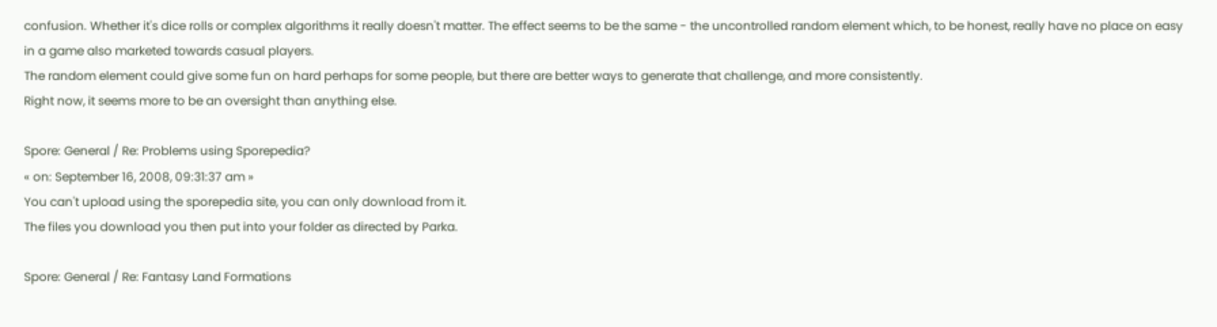confusion. Whether it's dice rolls or complex algorithms it really doesn't matter. The effect seems to be the same - the uncontrolled random element which, to be honest, really have no place on easy in a game also marketed towards casual players.
The random element could give some fun on hard perhaps for some people, but there are better ways to generate that challenge, and more consistently.
Right now, it seems more to be an oversight than anything else.

Spore: General / Re: Problems using Sporepedia?
« on: September 16, 2008, 09:31:37 am »
You can't upload using the sporepedia site, you can only download from it.
The files you download you then put into your folder as directed by Parka.

Spore: General / Re: Fantasy Land Formations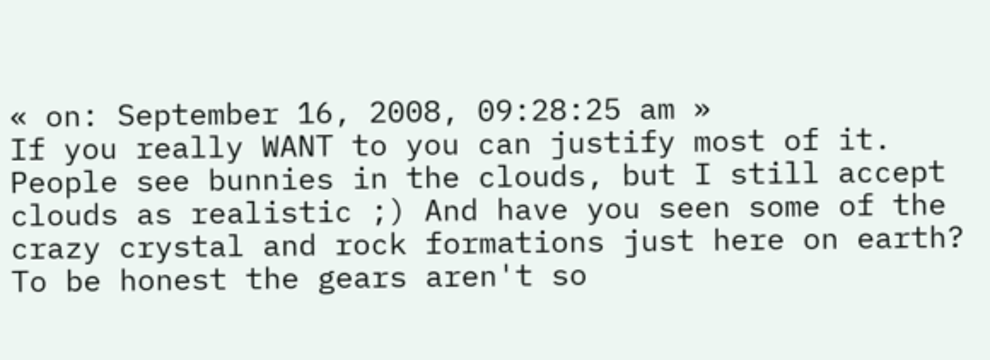« on: September 16, 2008, 09:28:25 am »
If you really WANT to you can justify most of it.
People see bunnies in the clouds, but I still accept clouds as realistic ;) And have you seen some of the crazy crystal and rock formations just here on earth? To be honest the gears aren't so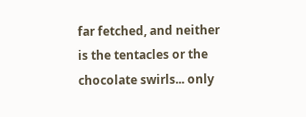far fetched, and neither is the tentacles or the chocolate swirls... only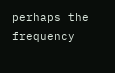perhaps the frequency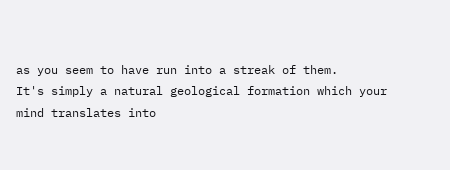as you seem to have run into a streak of them.
It's simply a natural geological formation which your mind translates into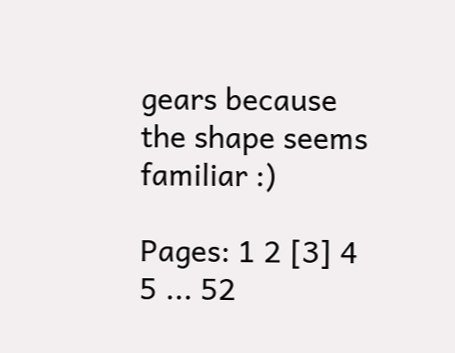gears because the shape seems familiar :)

Pages: 1 2 [3] 4 5 ... 52